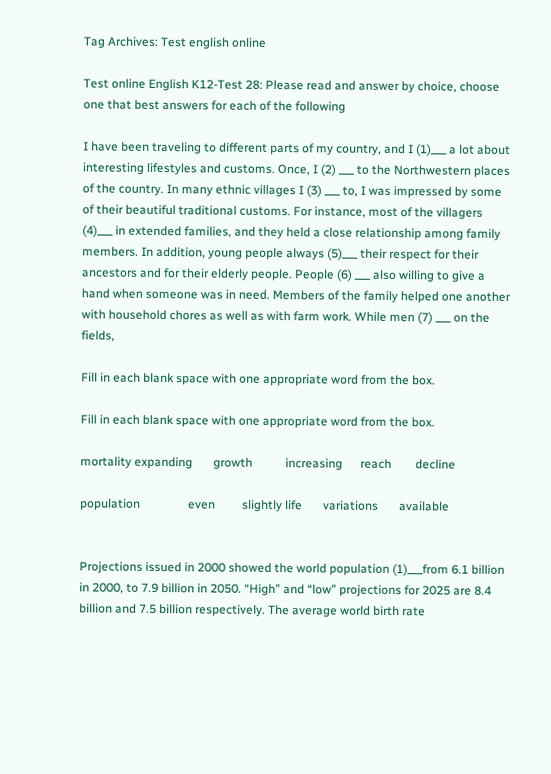Tag Archives: Test english online

Test online English K12-Test 28: Please read and answer by choice, choose one that best answers for each of the following

I have been traveling to different parts of my country, and I (1)___ a lot about interesting lifestyles and customs. Once, I (2) ___ to the Northwestern places of the country. In many ethnic villages I (3) ___ to, I was impressed by some of their beautiful traditional customs. For instance, most of the villagers (4)___ in extended families, and they held a close relationship among family members. In addition, young people always (5)___ their respect for their ancestors and for their elderly people. People (6) ___ also willing to give a hand when someone was in need. Members of the family helped one another with household chores as well as with farm work. While men (7) ___ on the fields,

Fill in each blank space with one appropriate word from the box.

Fill in each blank space with one appropriate word from the box.

mortality expanding       growth           increasing      reach        decline

population                even         slightly life       variations       available


Projections issued in 2000 showed the world population (1)___from 6.1 billion in 2000, to 7.9 billion in 2050. “High” and “low” projections for 2025 are 8.4 billion and 7.5 billion respectively. The average world birth rate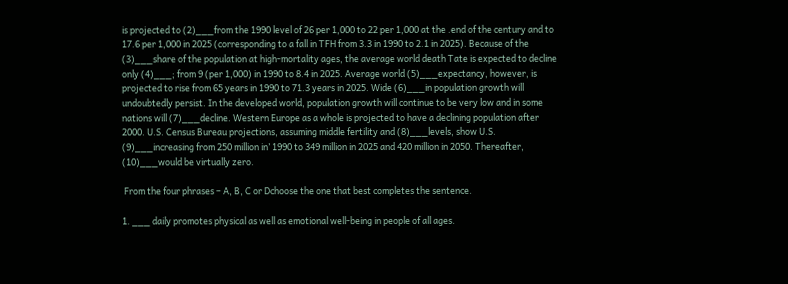is projected to (2)___from the 1990 level of 26 per 1,000 to 22 per 1,000 at the .end of the century and to 17.6 per 1,000 in 2025 (corresponding to a fall in TFH from 3.3 in 1990 to 2.1 in 2025). Because of the (3)___share of the population at high-mortality ages, the average world death Tate is expected to decline only (4)___; from 9 (per 1,000) in 1990 to 8.4 in 2025. Average world (5)___expectancy, however, is projected to rise from 65 years in 1990 to 71.3 years in 2025. Wide (6)___in population growth will undoubtedly persist. In the developed world, population growth will continue to be very low and in some nations will (7)___decline. Western Europe as a whole is projected to have a declining population after 2000. U.S. Census Bureau projections, assuming middle fertility and (8)___levels, show U.S. (9)___increasing from 250 million in’ 1990 to 349 million in 2025 and 420 million in 2050. Thereafter, (10)___would be virtually zero.

 From the four phrases – A, B, C or Dchoose the one that best completes the sentence.

1. ___ daily promotes physical as well as emotional well-being in people of all ages.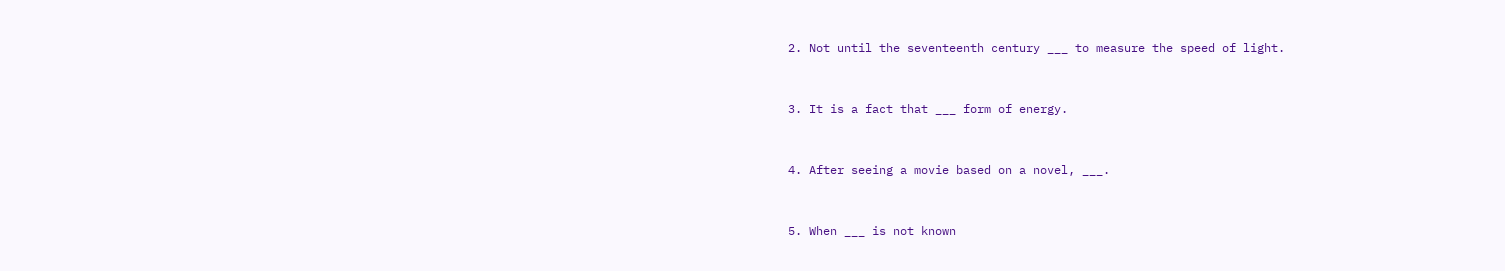2. Not until the seventeenth century ___ to measure the speed of light.


3. It is a fact that ___ form of energy.


4. After seeing a movie based on a novel, ___.


5. When ___ is not known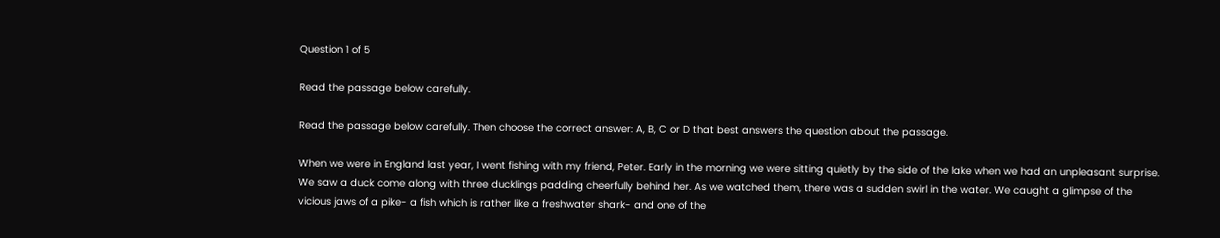Question 1 of 5

Read the passage below carefully.

Read the passage below carefully. Then choose the correct answer: A, B, C or D that best answers the question about the passage.

When we were in England last year, I went fishing with my friend, Peter. Early in the morning we were sitting quietly by the side of the lake when we had an unpleasant surprise. We saw a duck come along with three ducklings padding cheerfully behind her. As we watched them, there was a sudden swirl in the water. We caught a glimpse of the vicious jaws of a pike- a fish which is rather like a freshwater shark- and one of the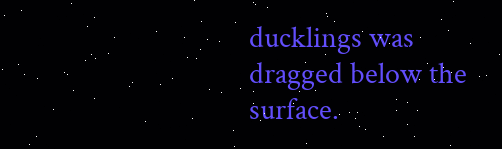ducklings was dragged below the surface.